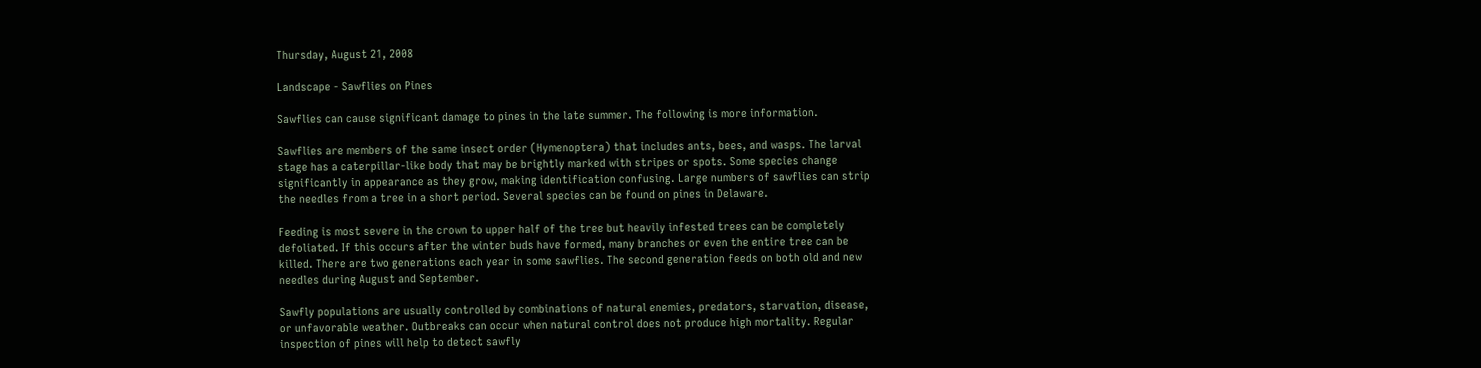Thursday, August 21, 2008

Landscape - Sawflies on Pines

Sawflies can cause significant damage to pines in the late summer. The following is more information.

Sawflies are members of the same insect order (Hymenoptera) that includes ants, bees, and wasps. The larval stage has a caterpillar-like body that may be brightly marked with stripes or spots. Some species change significantly in appearance as they grow, making identification confusing. Large numbers of sawflies can strip the needles from a tree in a short period. Several species can be found on pines in Delaware.

Feeding is most severe in the crown to upper half of the tree but heavily infested trees can be completely defoliated. If this occurs after the winter buds have formed, many branches or even the entire tree can be killed. There are two generations each year in some sawflies. The second generation feeds on both old and new needles during August and September.

Sawfly populations are usually controlled by combinations of natural enemies, predators, starvation, disease, or unfavorable weather. Outbreaks can occur when natural control does not produce high mortality. Regular inspection of pines will help to detect sawfly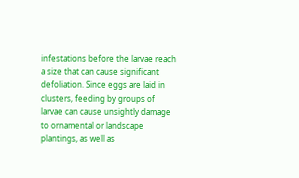infestations before the larvae reach a size that can cause significant defoliation. Since eggs are laid in clusters, feeding by groups of larvae can cause unsightly damage to ornamental or landscape plantings, as well as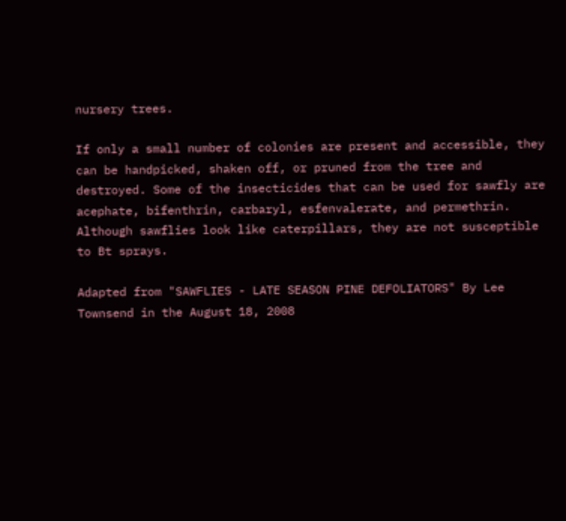nursery trees.

If only a small number of colonies are present and accessible, they can be handpicked, shaken off, or pruned from the tree and destroyed. Some of the insecticides that can be used for sawfly are acephate, bifenthrin, carbaryl, esfenvalerate, and permethrin. Although sawflies look like caterpillars, they are not susceptible to Bt sprays.

Adapted from "SAWFLIES - LATE SEASON PINE DEFOLIATORS" By Lee Townsend in the August 18, 2008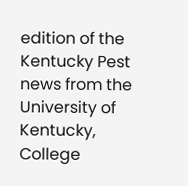edition of the Kentucky Pest news from the University of Kentucky, College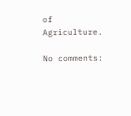of Agriculture.

No comments: